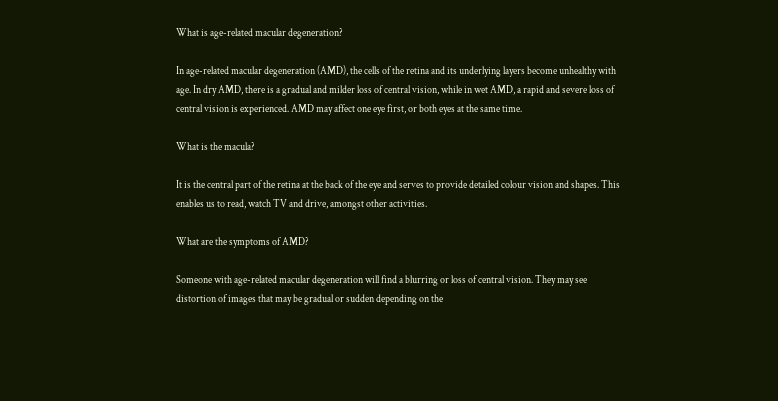What is age-related macular degeneration?

In age-related macular degeneration (AMD), the cells of the retina and its underlying layers become unhealthy with age. In dry AMD, there is a gradual and milder loss of central vision, while in wet AMD, a rapid and severe loss of central vision is experienced. AMD may affect one eye first, or both eyes at the same time.

What is the macula?

It is the central part of the retina at the back of the eye and serves to provide detailed colour vision and shapes. This enables us to read, watch TV and drive, amongst other activities.

What are the symptoms of AMD?

Someone with age-related macular degeneration will find a blurring or loss of central vision. They may see distortion of images that may be gradual or sudden depending on the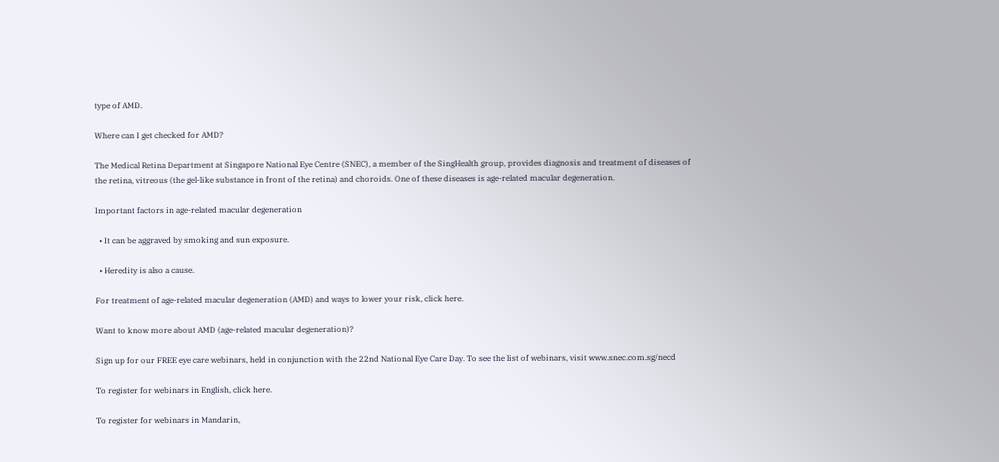type of AMD.

Where can I get checked for AMD?

The Medical Retina Department at Singapore National Eye Centre (SNEC), a member of the SingHealth group, provides diagnosis and treatment of diseases of the retina, vitreous (the gel-like substance in front of the retina) and choroids. One of these diseases is age-related macular degeneration.

Important factors in age-related macular degeneration

  • It can be aggraved by smoking and sun exposure.

  • Heredity is also a cause.

For treatment of age-related macular degeneration (AMD) and ways to lower your risk, click here.

Want to know more about AMD (age-related macular degeneration)?

Sign up for our FREE eye care webinars, held in conjunction with the 22nd National Eye Care Day. To see the list of webinars, visit www.snec.com.sg/necd

To register for webinars in English, click here.

To register for webinars in Mandarin,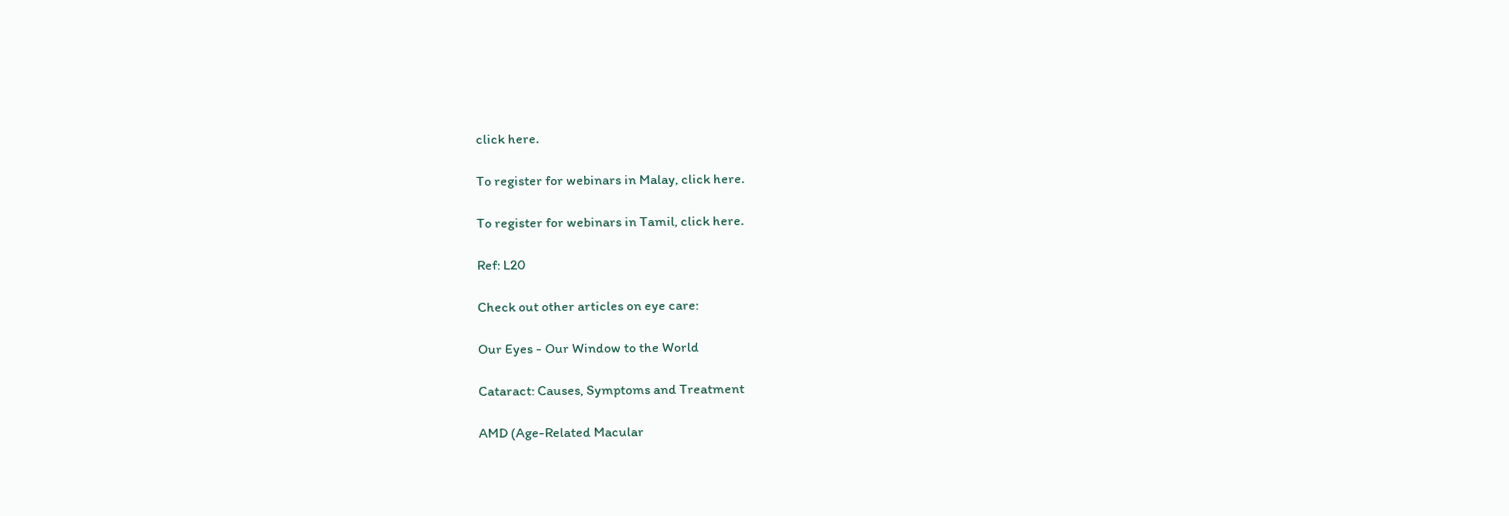click here.

To register for webinars in Malay, click here.

To register for webinars in Tamil, click here.

Ref: L20

Check out other articles on eye care:

Our Eyes - Our Window to the World

Cataract: Causes, Symptoms and Treatment

AMD (Age-Related Macular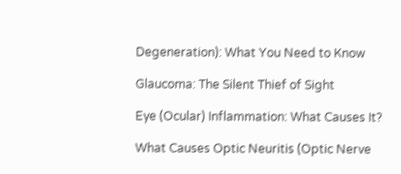Degeneration): What You Need to Know

Glaucoma: The Silent Thief of Sight

Eye (Ocular) Inflammation: What Causes It?

What Causes Optic Neuritis (Optic Nerve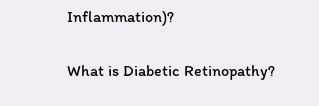Inflammation)?

What is Diabetic Retinopathy?